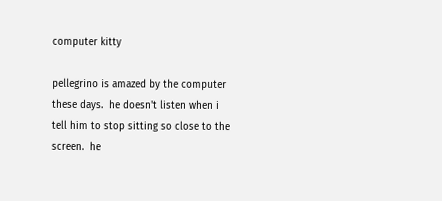computer kitty

pellegrino is amazed by the computer these days.  he doesn't listen when i tell him to stop sitting so close to the screen.  he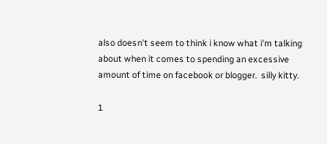also doesn't seem to think i know what i'm talking about when it comes to spending an excessive amount of time on facebook or blogger.  silly kitty.

1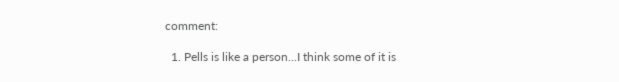comment:

  1. Pells is like a person...I think some of it is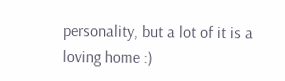personality, but a lot of it is a loving home :)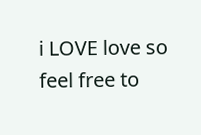i LOVE love so feel free to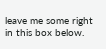leave me some right in this box below.